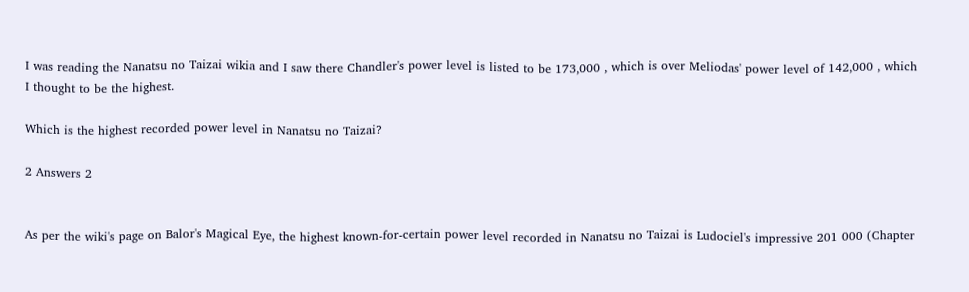I was reading the Nanatsu no Taizai wikia and I saw there Chandler's power level is listed to be 173,000 , which is over Meliodas' power level of 142,000 , which I thought to be the highest.

Which is the highest recorded power level in Nanatsu no Taizai?

2 Answers 2


As per the wiki's page on Balor's Magical Eye, the highest known-for-certain power level recorded in Nanatsu no Taizai is Ludociel's impressive 201 000 (Chapter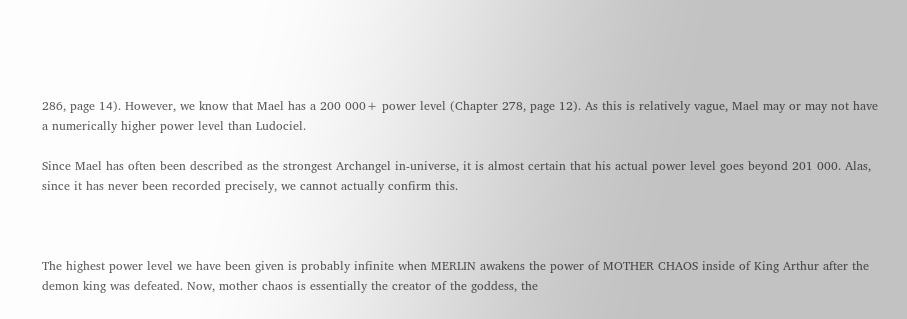286, page 14). However, we know that Mael has a 200 000+ power level (Chapter 278, page 12). As this is relatively vague, Mael may or may not have a numerically higher power level than Ludociel.

Since Mael has often been described as the strongest Archangel in-universe, it is almost certain that his actual power level goes beyond 201 000. Alas, since it has never been recorded precisely, we cannot actually confirm this.



The highest power level we have been given is probably infinite when MERLIN awakens the power of MOTHER CHAOS inside of King Arthur after the demon king was defeated. Now, mother chaos is essentially the creator of the goddess, the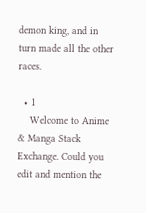demon king, and in turn made all the other races.

  • 1
    Welcome to Anime & Manga Stack Exchange. Could you edit and mention the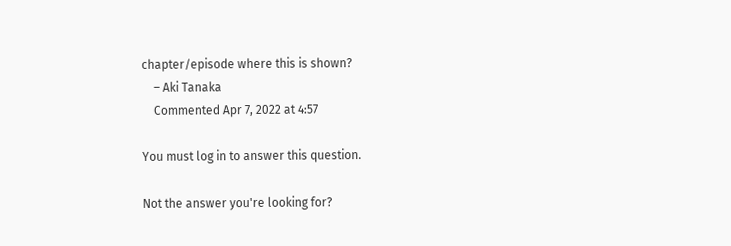chapter/episode where this is shown?
    – Aki Tanaka
    Commented Apr 7, 2022 at 4:57

You must log in to answer this question.

Not the answer you're looking for?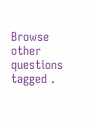Browse other questions tagged .